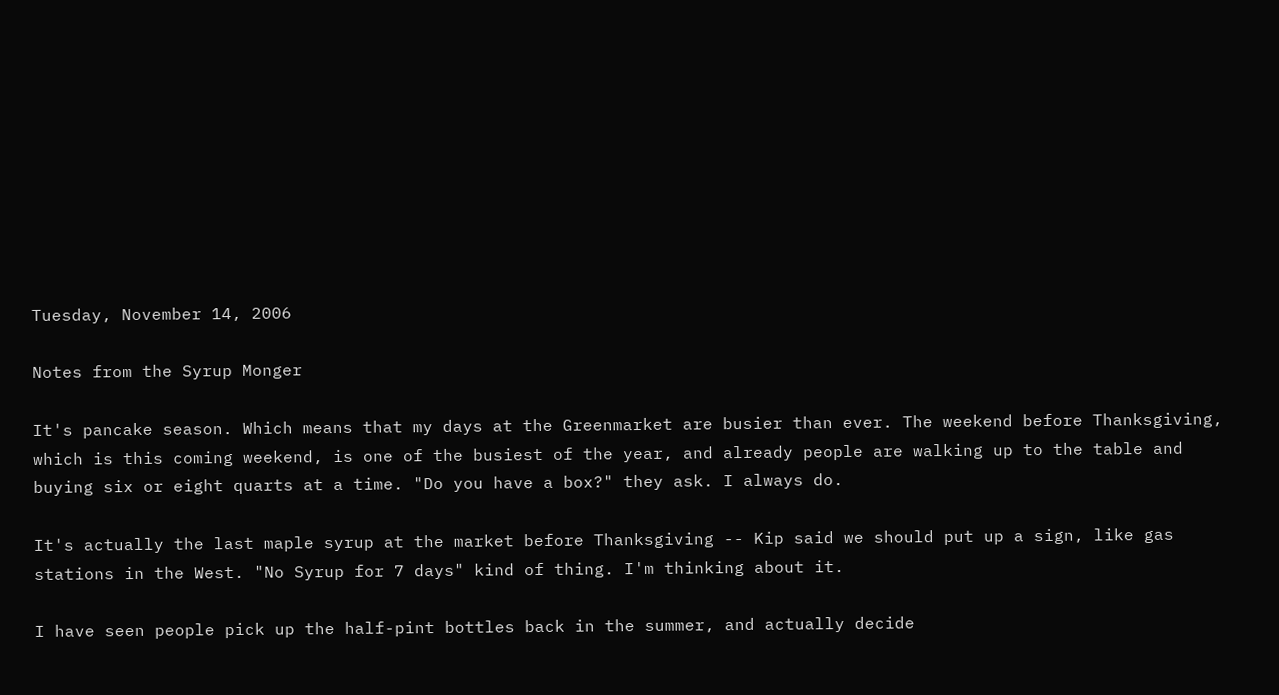Tuesday, November 14, 2006

Notes from the Syrup Monger

It's pancake season. Which means that my days at the Greenmarket are busier than ever. The weekend before Thanksgiving, which is this coming weekend, is one of the busiest of the year, and already people are walking up to the table and buying six or eight quarts at a time. "Do you have a box?" they ask. I always do.

It's actually the last maple syrup at the market before Thanksgiving -- Kip said we should put up a sign, like gas stations in the West. "No Syrup for 7 days" kind of thing. I'm thinking about it.

I have seen people pick up the half-pint bottles back in the summer, and actually decide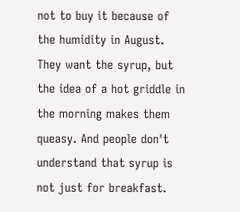not to buy it because of the humidity in August. They want the syrup, but the idea of a hot griddle in the morning makes them queasy. And people don't understand that syrup is not just for breakfast.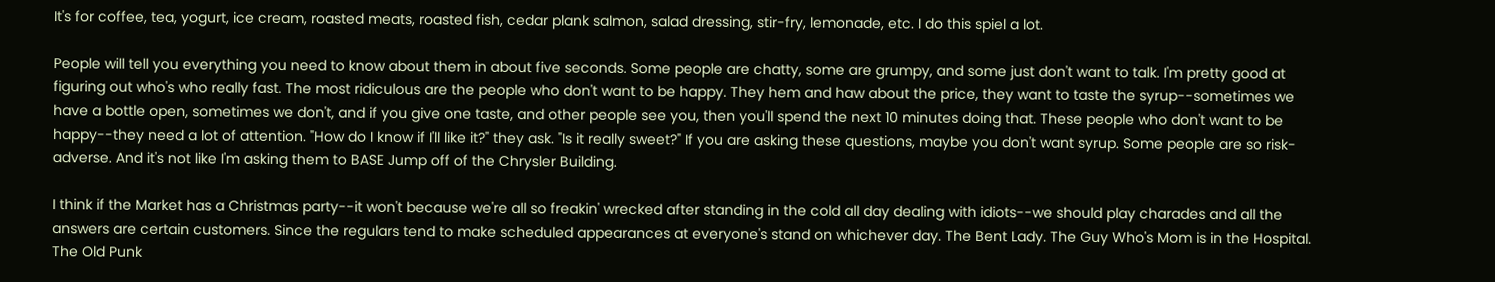It's for coffee, tea, yogurt, ice cream, roasted meats, roasted fish, cedar plank salmon, salad dressing, stir-fry, lemonade, etc. I do this spiel a lot.

People will tell you everything you need to know about them in about five seconds. Some people are chatty, some are grumpy, and some just don't want to talk. I'm pretty good at figuring out who's who really fast. The most ridiculous are the people who don't want to be happy. They hem and haw about the price, they want to taste the syrup--sometimes we have a bottle open, sometimes we don't, and if you give one taste, and other people see you, then you'll spend the next 10 minutes doing that. These people who don't want to be happy--they need a lot of attention. "How do I know if I'll like it?" they ask. "Is it really sweet?" If you are asking these questions, maybe you don't want syrup. Some people are so risk-adverse. And it's not like I'm asking them to BASE Jump off of the Chrysler Building.

I think if the Market has a Christmas party--it won't because we're all so freakin' wrecked after standing in the cold all day dealing with idiots--we should play charades and all the answers are certain customers. Since the regulars tend to make scheduled appearances at everyone's stand on whichever day. The Bent Lady. The Guy Who's Mom is in the Hospital. The Old Punk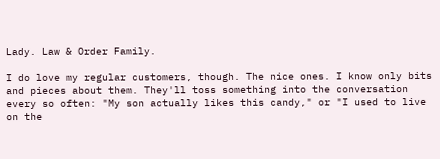Lady. Law & Order Family.

I do love my regular customers, though. The nice ones. I know only bits and pieces about them. They'll toss something into the conversation every so often: "My son actually likes this candy," or "I used to live on the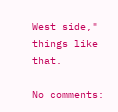West side," things like that.

No comments: